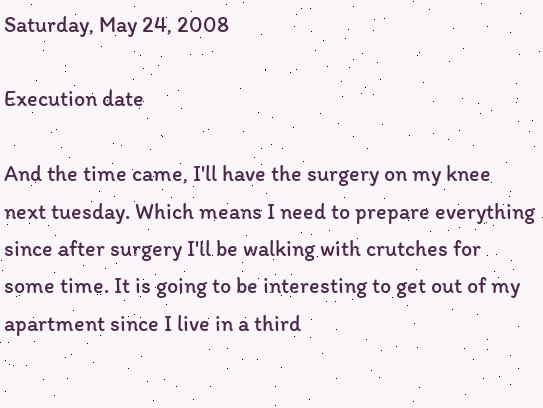Saturday, May 24, 2008

Execution date

And the time came, I'll have the surgery on my knee next tuesday. Which means I need to prepare everything since after surgery I'll be walking with crutches for some time. It is going to be interesting to get out of my apartment since I live in a third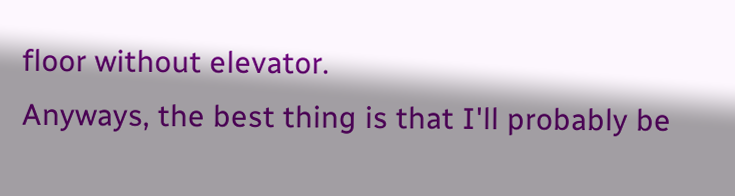floor without elevator.
Anyways, the best thing is that I'll probably be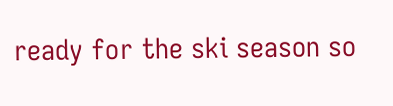ready for the ski season so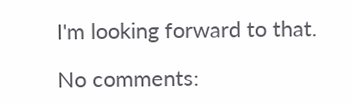I'm looking forward to that.

No comments: